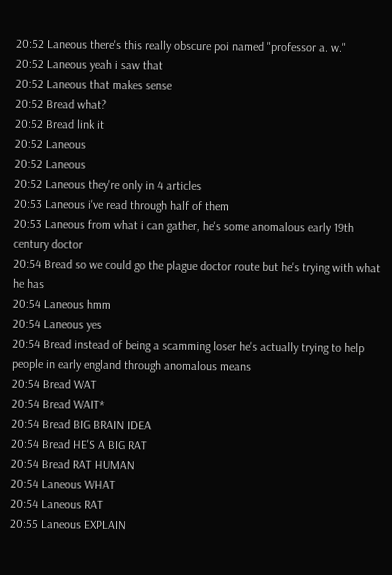20:52 Laneous there's this really obscure poi named "professor a. w."
20:52 Laneous yeah i saw that
20:52 Laneous that makes sense
20:52 Bread what?
20:52 Bread link it
20:52 Laneous
20:52 Laneous
20:52 Laneous they're only in 4 articles
20:53 Laneous i've read through half of them
20:53 Laneous from what i can gather, he's some anomalous early 19th century doctor
20:54 Bread so we could go the plague doctor route but he's trying with what he has
20:54 Laneous hmm
20:54 Laneous yes
20:54 Bread instead of being a scamming loser he's actually trying to help people in early england through anomalous means
20:54 Bread WAT
20:54 Bread WAIT*
20:54 Bread BIG BRAIN IDEA
20:54 Bread HE'S A BIG RAT
20:54 Bread RAT HUMAN
20:54 Laneous WHAT
20:54 Laneous RAT
20:55 Laneous EXPLAIN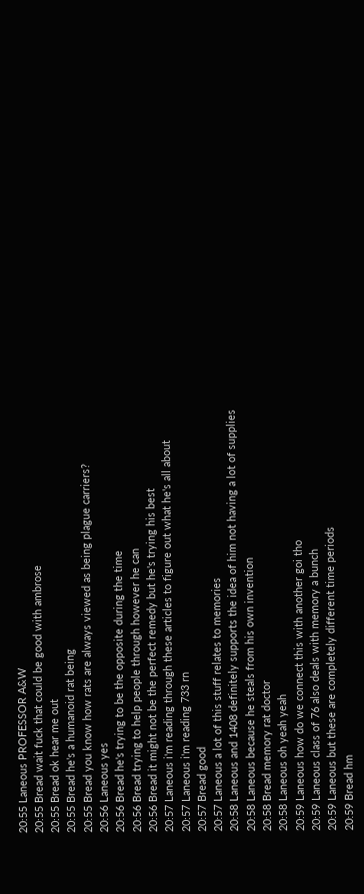20:55 Laneous PROFESSOR A&W
20:55 Bread wait fuck that could be good with ambrose
20:55 Bread ok hear me out
20:55 Bread he's a humanoid rat being
20:55 Bread you know how rats are always viewed as being plague carriers?
20:56 Laneous yes
20:56 Bread he's trying to be the opposite during the time
20:56 Bread trying to help people through however he can
20:56 Bread it might not be the perfect remedy but he's trying his best
20:57 Laneous i'm reading through these articles to figure out what he's all about
20:57 Laneous i'm reading 733 rn
20:57 Bread good
20:57 Laneous a lot of this stuff relates to memories
20:58 Laneous and 1408 definitely supports the idea of him not having a lot of supplies
20:58 Laneous because he steals from his own invention
20:58 Bread memory rat doctor
20:58 Laneous oh yeah yeah
20:59 Laneous how do we connect this with another goi tho
20:59 Laneous class of 76 also deals with memory a bunch
20:59 Laneous but these are completely different time periods
20:59 Bread hm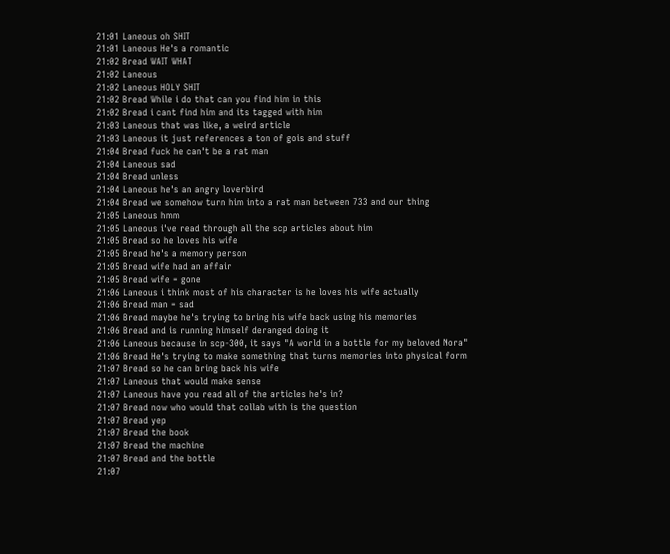21:01 Laneous oh SHIT
21:01 Laneous He's a romantic
21:02 Bread WAIT WHAT
21:02 Laneous
21:02 Laneous HOLY SHIT
21:02 Bread While i do that can you find him in this
21:02 Bread i cant find him and its tagged with him
21:03 Laneous that was like, a weird article
21:03 Laneous it just references a ton of gois and stuff
21:04 Bread fuck he can't be a rat man
21:04 Laneous sad
21:04 Bread unless
21:04 Laneous he's an angry loverbird
21:04 Bread we somehow turn him into a rat man between 733 and our thing
21:05 Laneous hmm
21:05 Laneous i've read through all the scp articles about him
21:05 Bread so he loves his wife
21:05 Bread he's a memory person
21:05 Bread wife had an affair
21:05 Bread wife = gone
21:06 Laneous i think most of his character is he loves his wife actually
21:06 Bread man = sad
21:06 Bread maybe he's trying to bring his wife back using his memories
21:06 Bread and is running himself deranged doing it
21:06 Laneous because in scp-300, it says "A world in a bottle for my beloved Nora"
21:06 Bread He's trying to make something that turns memories into physical form
21:07 Bread so he can bring back his wife
21:07 Laneous that would make sense
21:07 Laneous have you read all of the articles he's in?
21:07 Bread now who would that collab with is the question
21:07 Bread yep
21:07 Bread the book
21:07 Bread the machine
21:07 Bread and the bottle
21:07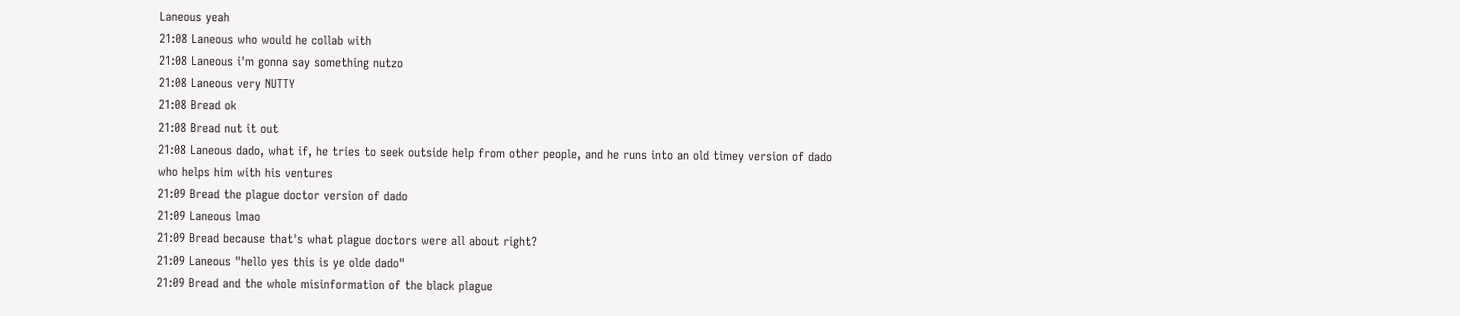Laneous yeah
21:08 Laneous who would he collab with
21:08 Laneous i'm gonna say something nutzo
21:08 Laneous very NUTTY
21:08 Bread ok
21:08 Bread nut it out
21:08 Laneous dado, what if, he tries to seek outside help from other people, and he runs into an old timey version of dado who helps him with his ventures
21:09 Bread the plague doctor version of dado
21:09 Laneous lmao
21:09 Bread because that's what plague doctors were all about right?
21:09 Laneous "hello yes this is ye olde dado"
21:09 Bread and the whole misinformation of the black plague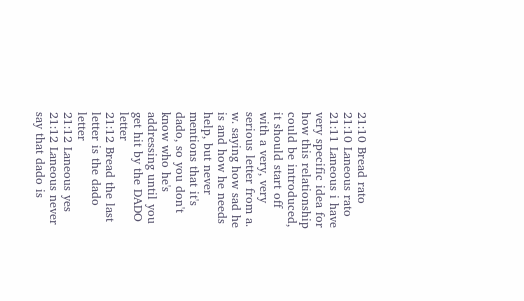21:10 Bread rato
21:10 Laneous rato
21:11 Laneous i have very specific idea for how this relationship could be introduced, it should start off with a very, very serious letter from a. w. saying how sad he is and how he needs help, but never mentions that it's dado, so you don't know who he's addressing until you get hit by the DADO letter
21:12 Bread the last letter is the dado letter
21:12 Laneous yes
21:12 Laneous never say that dado is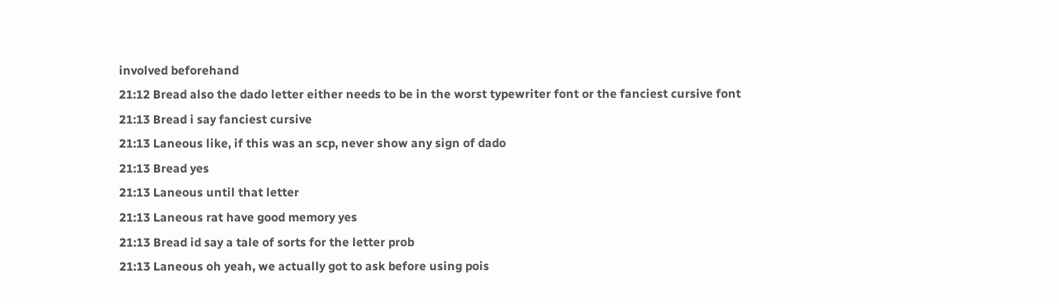involved beforehand
21:12 Bread also the dado letter either needs to be in the worst typewriter font or the fanciest cursive font
21:13 Bread i say fanciest cursive
21:13 Laneous like, if this was an scp, never show any sign of dado
21:13 Bread yes
21:13 Laneous until that letter
21:13 Laneous rat have good memory yes
21:13 Bread id say a tale of sorts for the letter prob
21:13 Laneous oh yeah, we actually got to ask before using pois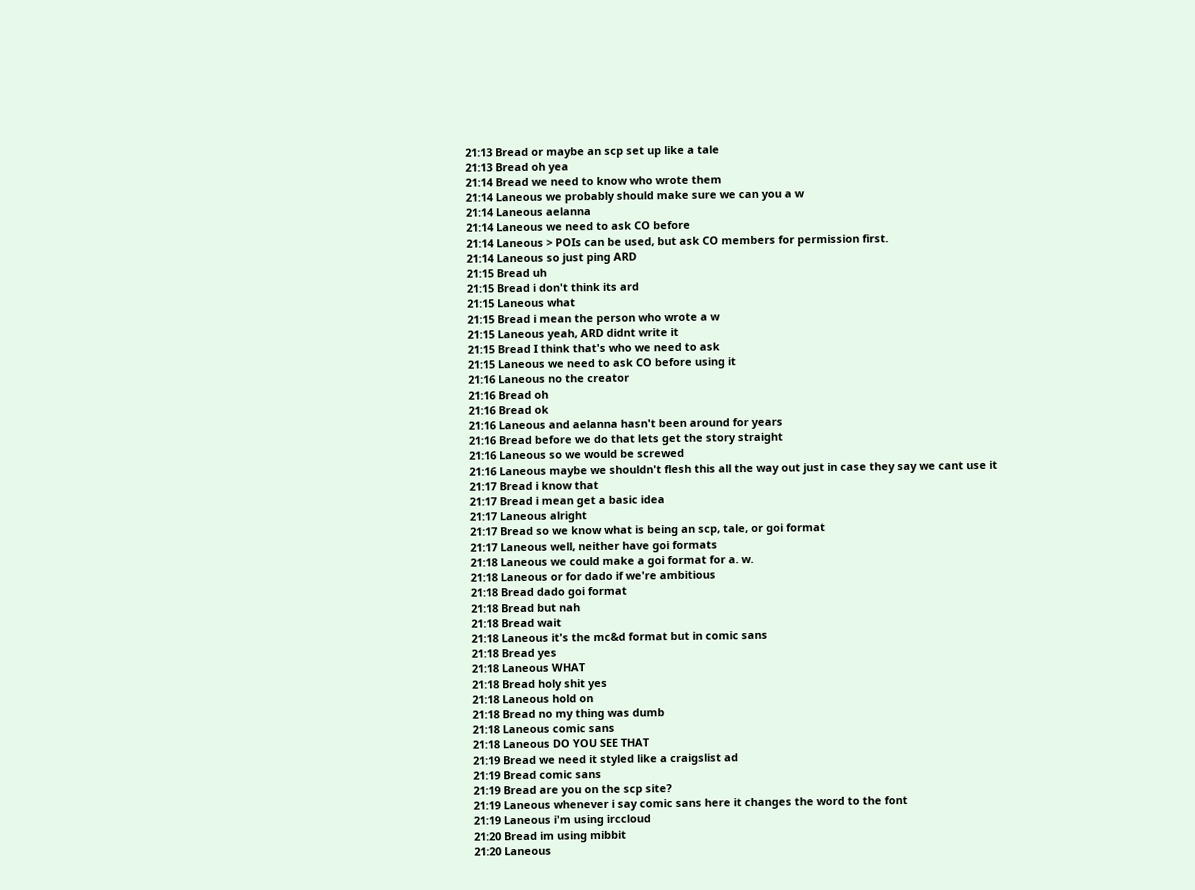21:13 Bread or maybe an scp set up like a tale
21:13 Bread oh yea
21:14 Bread we need to know who wrote them
21:14 Laneous we probably should make sure we can you a w
21:14 Laneous aelanna
21:14 Laneous we need to ask CO before
21:14 Laneous > POIs can be used, but ask CO members for permission first.
21:14 Laneous so just ping ARD
21:15 Bread uh
21:15 Bread i don't think its ard
21:15 Laneous what
21:15 Bread i mean the person who wrote a w
21:15 Laneous yeah, ARD didnt write it
21:15 Bread I think that's who we need to ask
21:15 Laneous we need to ask CO before using it
21:16 Laneous no the creator
21:16 Bread oh
21:16 Bread ok
21:16 Laneous and aelanna hasn't been around for years
21:16 Bread before we do that lets get the story straight
21:16 Laneous so we would be screwed
21:16 Laneous maybe we shouldn't flesh this all the way out just in case they say we cant use it
21:17 Bread i know that
21:17 Bread i mean get a basic idea
21:17 Laneous alright
21:17 Bread so we know what is being an scp, tale, or goi format
21:17 Laneous well, neither have goi formats
21:18 Laneous we could make a goi format for a. w.
21:18 Laneous or for dado if we're ambitious
21:18 Bread dado goi format
21:18 Bread but nah
21:18 Bread wait
21:18 Laneous it's the mc&d format but in comic sans
21:18 Bread yes
21:18 Laneous WHAT
21:18 Bread holy shit yes
21:18 Laneous hold on
21:18 Bread no my thing was dumb
21:18 Laneous comic sans
21:18 Laneous DO YOU SEE THAT
21:19 Bread we need it styled like a craigslist ad
21:19 Bread comic sans
21:19 Bread are you on the scp site?
21:19 Laneous whenever i say comic sans here it changes the word to the font
21:19 Laneous i'm using irccloud
21:20 Bread im using mibbit
21:20 Laneous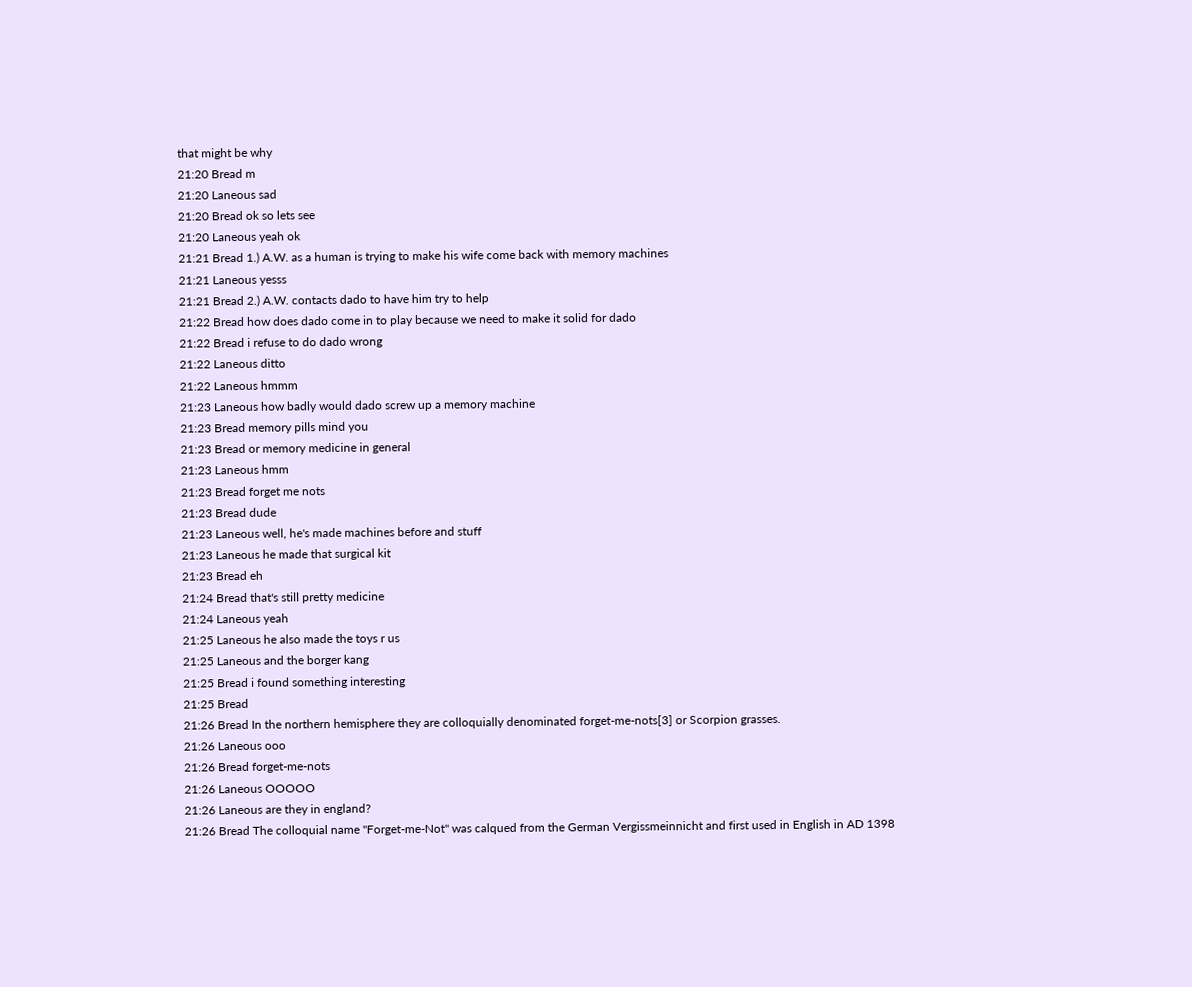that might be why
21:20 Bread m
21:20 Laneous sad
21:20 Bread ok so lets see
21:20 Laneous yeah ok
21:21 Bread 1.) A.W. as a human is trying to make his wife come back with memory machines
21:21 Laneous yesss
21:21 Bread 2.) A.W. contacts dado to have him try to help
21:22 Bread how does dado come in to play because we need to make it solid for dado
21:22 Bread i refuse to do dado wrong
21:22 Laneous ditto
21:22 Laneous hmmm
21:23 Laneous how badly would dado screw up a memory machine
21:23 Bread memory pills mind you
21:23 Bread or memory medicine in general
21:23 Laneous hmm
21:23 Bread forget me nots
21:23 Bread dude
21:23 Laneous well, he's made machines before and stuff
21:23 Laneous he made that surgical kit
21:23 Bread eh
21:24 Bread that's still pretty medicine
21:24 Laneous yeah
21:25 Laneous he also made the toys r us
21:25 Laneous and the borger kang
21:25 Bread i found something interesting
21:25 Bread
21:26 Bread In the northern hemisphere they are colloquially denominated forget-me-nots[3] or Scorpion grasses.
21:26 Laneous ooo
21:26 Bread forget-me-nots
21:26 Laneous OOOOO
21:26 Laneous are they in england?
21:26 Bread The colloquial name "Forget-me-Not" was calqued from the German Vergissmeinnicht and first used in English in AD 1398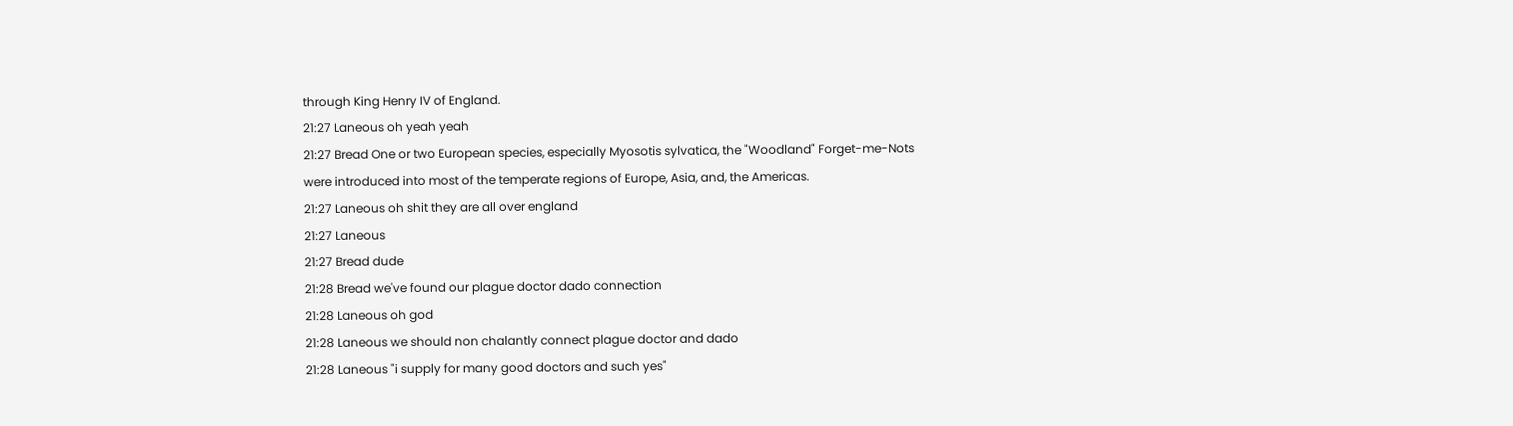through King Henry IV of England.
21:27 Laneous oh yeah yeah
21:27 Bread One or two European species, especially Myosotis sylvatica, the "Woodland" Forget-me-Nots were introduced into most of the temperate regions of Europe, Asia, and, the Americas.
21:27 Laneous oh shit they are all over england
21:27 Laneous
21:27 Bread dude
21:28 Bread we've found our plague doctor dado connection
21:28 Laneous oh god
21:28 Laneous we should non chalantly connect plague doctor and dado
21:28 Laneous "i supply for many good doctors and such yes"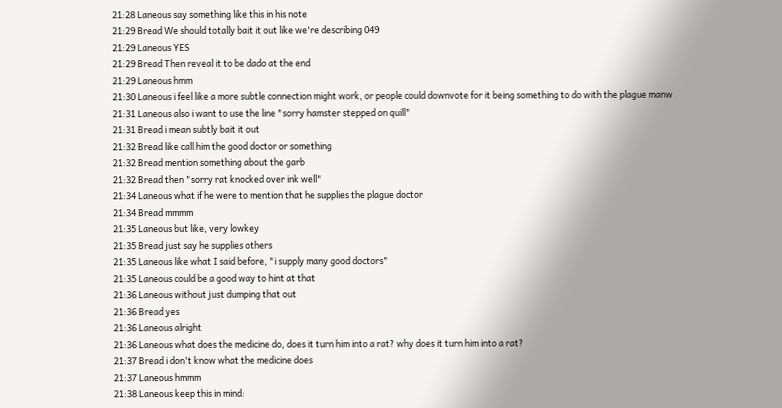21:28 Laneous say something like this in his note
21:29 Bread We should totally bait it out like we're describing 049
21:29 Laneous YES
21:29 Bread Then reveal it to be dado at the end
21:29 Laneous hmm
21:30 Laneous i feel like a more subtle connection might work, or people could downvote for it being something to do with the plague manw
21:31 Laneous also i want to use the line "sorry hamster stepped on quill"
21:31 Bread i mean subtly bait it out
21:32 Bread like call him the good doctor or something
21:32 Bread mention something about the garb
21:32 Bread then "sorry rat knocked over ink well"
21:34 Laneous what if he were to mention that he supplies the plague doctor
21:34 Bread mmmm
21:35 Laneous but like, very lowkey
21:35 Bread just say he supplies others
21:35 Laneous like what I said before, "i supply many good doctors"
21:35 Laneous could be a good way to hint at that
21:36 Laneous without just dumping that out
21:36 Bread yes
21:36 Laneous alright
21:36 Laneous what does the medicine do, does it turn him into a rat? why does it turn him into a rat?
21:37 Bread i don't know what the medicine does
21:37 Laneous hmmm
21:38 Laneous keep this in mind: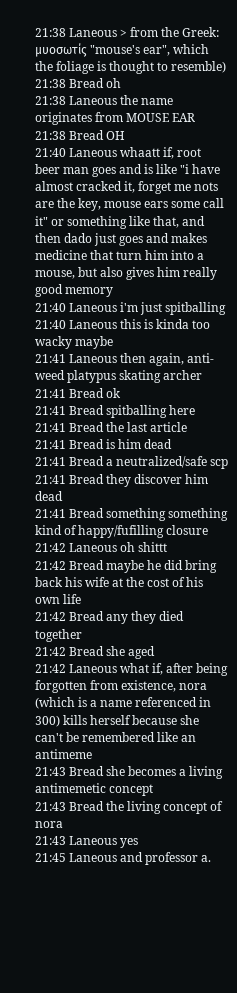21:38 Laneous > from the Greek: μυοσωτίς "mouse's ear", which the foliage is thought to resemble)
21:38 Bread oh
21:38 Laneous the name originates from MOUSE EAR
21:38 Bread OH
21:40 Laneous whaatt if, root beer man goes and is like "i have almost cracked it, forget me nots are the key, mouse ears some call it" or something like that, and then dado just goes and makes medicine that turn him into a mouse, but also gives him really good memory
21:40 Laneous i'm just spitballing
21:40 Laneous this is kinda too wacky maybe
21:41 Laneous then again, anti-weed platypus skating archer
21:41 Bread ok
21:41 Bread spitballing here
21:41 Bread the last article
21:41 Bread is him dead
21:41 Bread a neutralized/safe scp
21:41 Bread they discover him dead
21:41 Bread something something kind of happy/fufilling closure
21:42 Laneous oh shittt
21:42 Bread maybe he did bring back his wife at the cost of his own life
21:42 Bread any they died together
21:42 Bread she aged
21:42 Laneous what if, after being forgotten from existence, nora (which is a name referenced in 300) kills herself because she can't be remembered like an antimeme
21:43 Bread she becomes a living antimemetic concept
21:43 Bread the living concept of nora
21:43 Laneous yes
21:45 Laneous and professor a.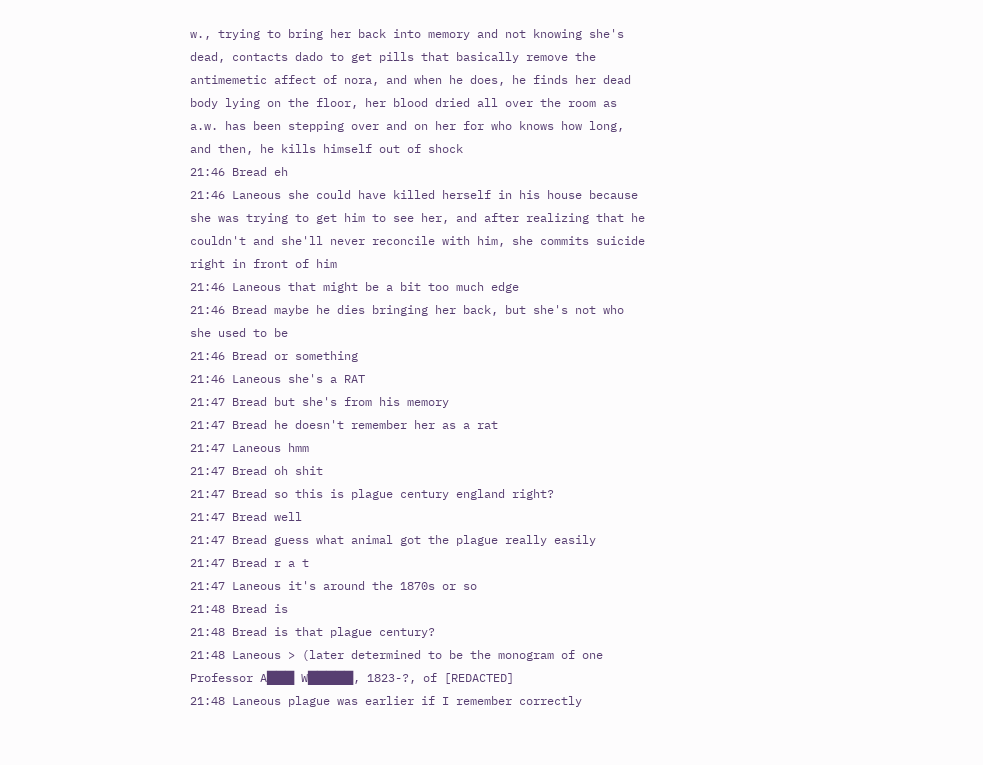w., trying to bring her back into memory and not knowing she's dead, contacts dado to get pills that basically remove the antimemetic affect of nora, and when he does, he finds her dead body lying on the floor, her blood dried all over the room as a.w. has been stepping over and on her for who knows how long, and then, he kills himself out of shock
21:46 Bread eh
21:46 Laneous she could have killed herself in his house because she was trying to get him to see her, and after realizing that he couldn't and she'll never reconcile with him, she commits suicide right in front of him
21:46 Laneous that might be a bit too much edge
21:46 Bread maybe he dies bringing her back, but she's not who she used to be
21:46 Bread or something
21:46 Laneous she's a RAT
21:47 Bread but she's from his memory
21:47 Bread he doesn't remember her as a rat
21:47 Laneous hmm
21:47 Bread oh shit
21:47 Bread so this is plague century england right?
21:47 Bread well
21:47 Bread guess what animal got the plague really easily
21:47 Bread r a t
21:47 Laneous it's around the 1870s or so
21:48 Bread is
21:48 Bread is that plague century?
21:48 Laneous > (later determined to be the monogram of one Professor A███ W█████, 1823-?, of [REDACTED]
21:48 Laneous plague was earlier if I remember correctly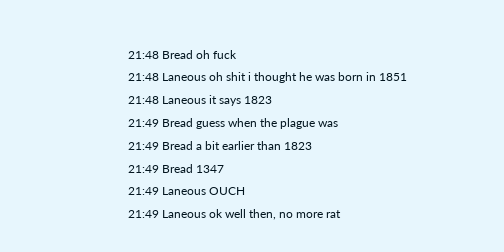21:48 Bread oh fuck
21:48 Laneous oh shit i thought he was born in 1851
21:48 Laneous it says 1823
21:49 Bread guess when the plague was
21:49 Bread a bit earlier than 1823
21:49 Bread 1347
21:49 Laneous OUCH
21:49 Laneous ok well then, no more rat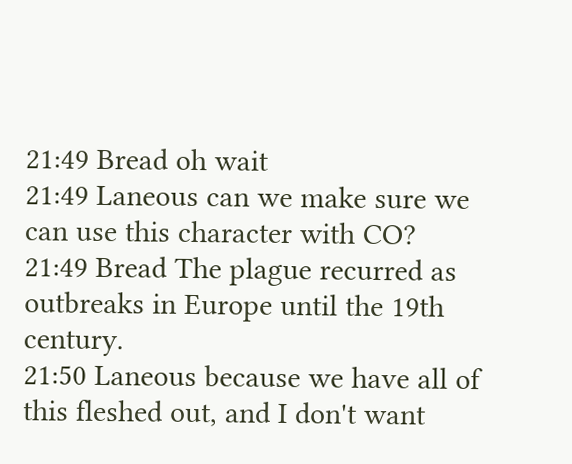21:49 Bread oh wait
21:49 Laneous can we make sure we can use this character with CO?
21:49 Bread The plague recurred as outbreaks in Europe until the 19th century.
21:50 Laneous because we have all of this fleshed out, and I don't want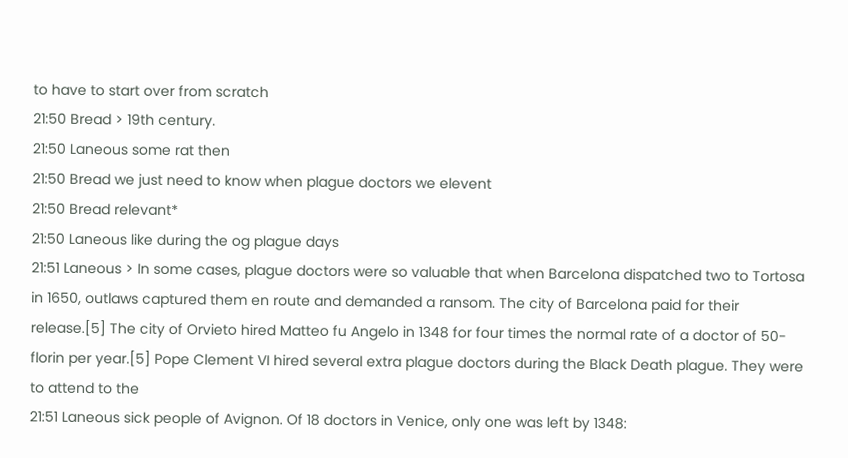to have to start over from scratch
21:50 Bread > 19th century.
21:50 Laneous some rat then
21:50 Bread we just need to know when plague doctors we elevent
21:50 Bread relevant*
21:50 Laneous like during the og plague days
21:51 Laneous > In some cases, plague doctors were so valuable that when Barcelona dispatched two to Tortosa in 1650, outlaws captured them en route and demanded a ransom. The city of Barcelona paid for their release.[5] The city of Orvieto hired Matteo fu Angelo in 1348 for four times the normal rate of a doctor of 50-florin per year.[5] Pope Clement VI hired several extra plague doctors during the Black Death plague. They were to attend to the
21:51 Laneous sick people of Avignon. Of 18 doctors in Venice, only one was left by 1348: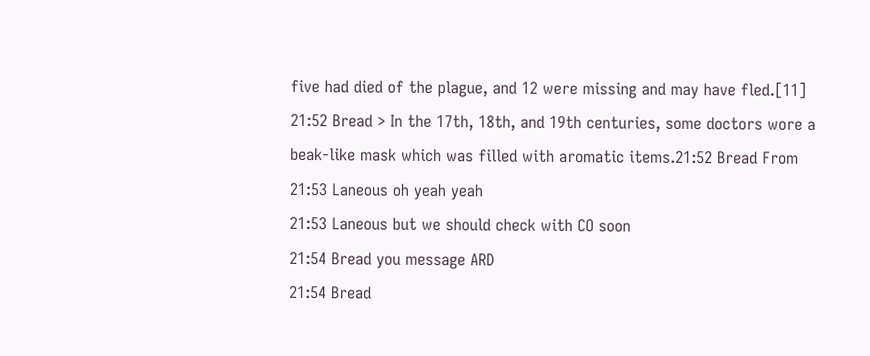five had died of the plague, and 12 were missing and may have fled.[11]
21:52 Bread > In the 17th, 18th, and 19th centuries, some doctors wore a beak-like mask which was filled with aromatic items.21:52 Bread From
21:53 Laneous oh yeah yeah
21:53 Laneous but we should check with CO soon
21:54 Bread you message ARD
21:54 Bread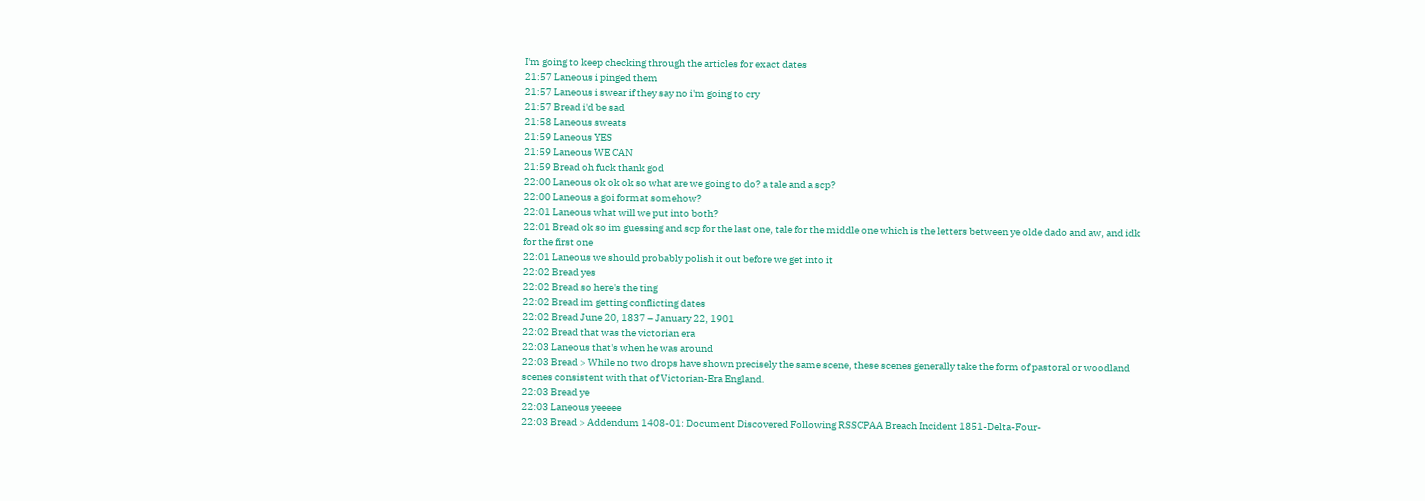I'm going to keep checking through the articles for exact dates
21:57 Laneous i pinged them
21:57 Laneous i swear if they say no i'm going to cry
21:57 Bread i'd be sad
21:58 Laneous sweats
21:59 Laneous YES
21:59 Laneous WE CAN
21:59 Bread oh fuck thank god
22:00 Laneous ok ok ok so what are we going to do? a tale and a scp?
22:00 Laneous a goi format somehow?
22:01 Laneous what will we put into both?
22:01 Bread ok so im guessing and scp for the last one, tale for the middle one which is the letters between ye olde dado and aw, and idk for the first one
22:01 Laneous we should probably polish it out before we get into it
22:02 Bread yes
22:02 Bread so here's the ting
22:02 Bread im getting conflicting dates
22:02 Bread June 20, 1837 – January 22, 1901
22:02 Bread that was the victorian era
22:03 Laneous that's when he was around
22:03 Bread > While no two drops have shown precisely the same scene, these scenes generally take the form of pastoral or woodland scenes consistent with that of Victorian-Era England.
22:03 Bread ye
22:03 Laneous yeeeee
22:03 Bread > Addendum 1408-01: Document Discovered Following RSSCPAA Breach Incident 1851-Delta-Four-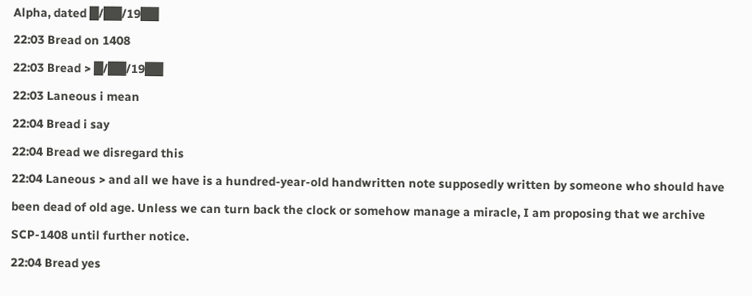Alpha, dated █/██/19██
22:03 Bread on 1408
22:03 Bread > █/██/19██
22:03 Laneous i mean
22:04 Bread i say
22:04 Bread we disregard this
22:04 Laneous > and all we have is a hundred-year-old handwritten note supposedly written by someone who should have been dead of old age. Unless we can turn back the clock or somehow manage a miracle, I am proposing that we archive SCP-1408 until further notice.
22:04 Bread yes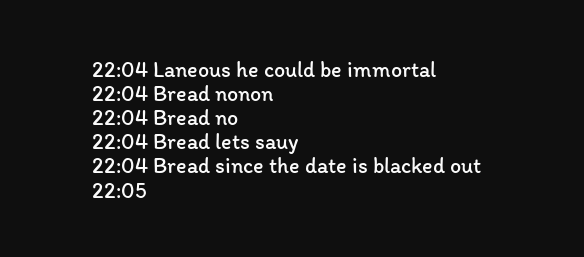22:04 Laneous he could be immortal
22:04 Bread nonon
22:04 Bread no
22:04 Bread lets sauy
22:04 Bread since the date is blacked out
22:05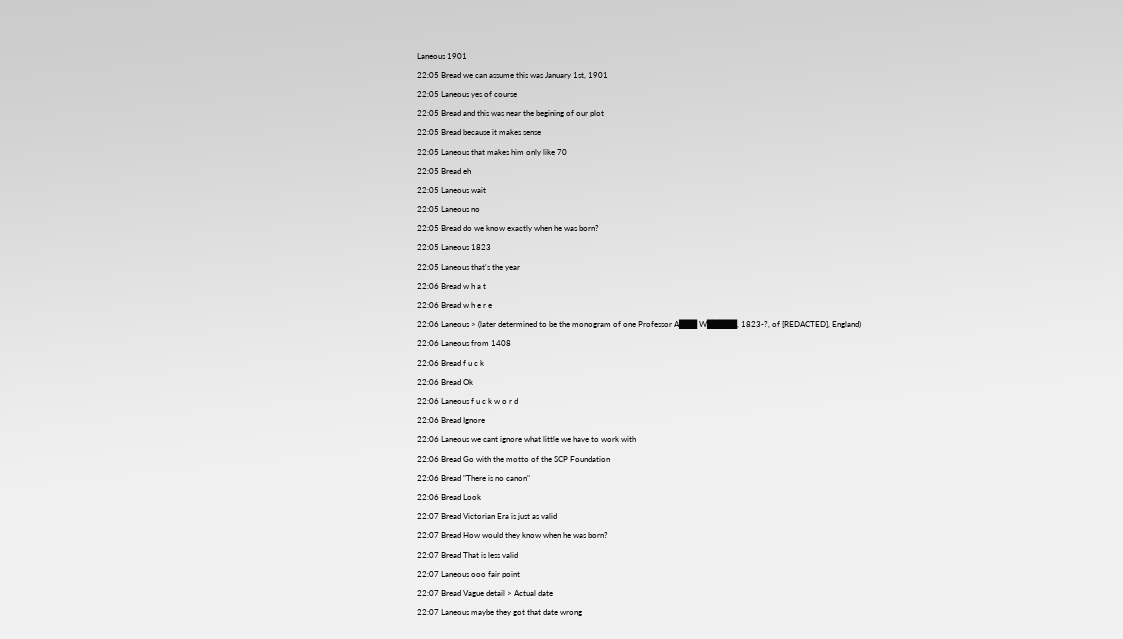Laneous 1901
22:05 Bread we can assume this was January 1st, 1901
22:05 Laneous yes of course
22:05 Bread and this was near the begining of our plot
22:05 Bread because it makes sense
22:05 Laneous that makes him only like 70
22:05 Bread eh
22:05 Laneous wait
22:05 Laneous no
22:05 Bread do we know exactly when he was born?
22:05 Laneous 1823
22:05 Laneous that's the year
22:06 Bread w h a t
22:06 Bread w h e r e
22:06 Laneous > (later determined to be the monogram of one Professor A███ W█████, 1823-?, of [REDACTED], England)
22:06 Laneous from 1408
22:06 Bread f u c k
22:06 Bread Ok
22:06 Laneous f u c k w o r d
22:06 Bread Ignore
22:06 Laneous we cant ignore what little we have to work with
22:06 Bread Go with the motto of the SCP Foundation
22:06 Bread "There is no canon"
22:06 Bread Look
22:07 Bread Victorian Era is just as valid
22:07 Bread How would they know when he was born?
22:07 Bread That is less valid
22:07 Laneous ooo fair point
22:07 Bread Vague detail > Actual date
22:07 Laneous maybe they got that date wrong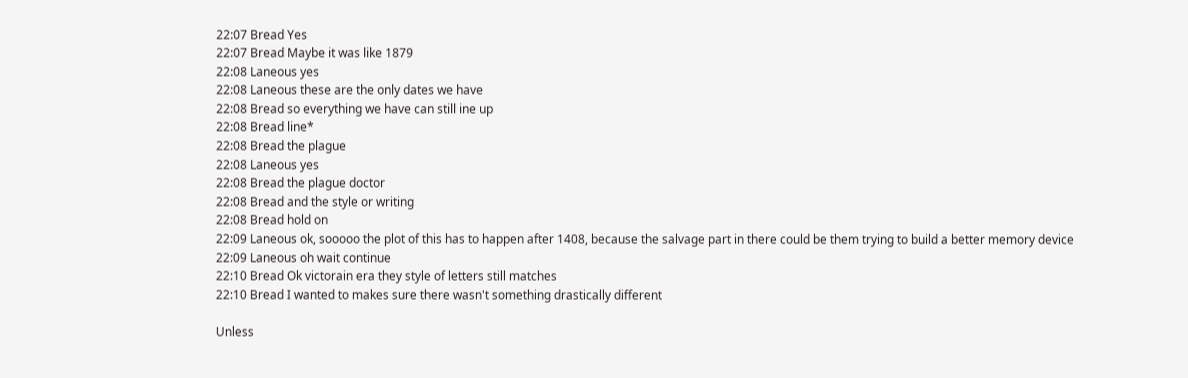22:07 Bread Yes
22:07 Bread Maybe it was like 1879
22:08 Laneous yes
22:08 Laneous these are the only dates we have
22:08 Bread so everything we have can still ine up
22:08 Bread line*
22:08 Bread the plague
22:08 Laneous yes
22:08 Bread the plague doctor
22:08 Bread and the style or writing
22:08 Bread hold on
22:09 Laneous ok, sooooo the plot of this has to happen after 1408, because the salvage part in there could be them trying to build a better memory device
22:09 Laneous oh wait continue
22:10 Bread Ok victorain era they style of letters still matches
22:10 Bread I wanted to makes sure there wasn't something drastically different

Unless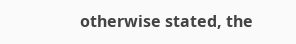otherwise stated, the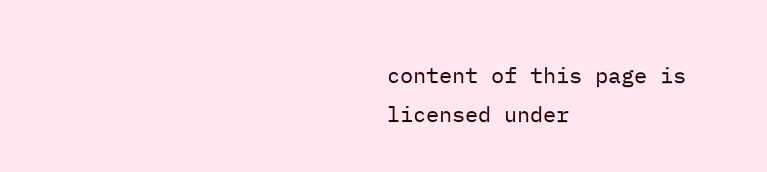content of this page is licensed under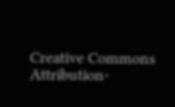Creative Commons Attribution-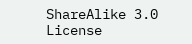ShareAlike 3.0 License